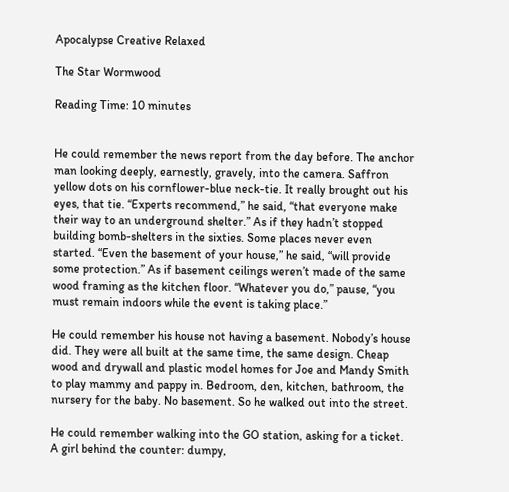Apocalypse Creative Relaxed

The Star Wormwood

Reading Time: 10 minutes


He could remember the news report from the day before. The anchor man looking deeply, earnestly, gravely, into the camera. Saffron yellow dots on his cornflower-blue neck-tie. It really brought out his eyes, that tie. “Experts recommend,” he said, “that everyone make their way to an underground shelter.” As if they hadn’t stopped building bomb-shelters in the sixties. Some places never even started. “Even the basement of your house,” he said, “will provide some protection.” As if basement ceilings weren’t made of the same wood framing as the kitchen floor. “Whatever you do,” pause, “you must remain indoors while the event is taking place.”

He could remember his house not having a basement. Nobody’s house did. They were all built at the same time, the same design. Cheap wood and drywall and plastic model homes for Joe and Mandy Smith to play mammy and pappy in. Bedroom, den, kitchen, bathroom, the nursery for the baby. No basement. So he walked out into the street.

He could remember walking into the GO station, asking for a ticket. A girl behind the counter: dumpy,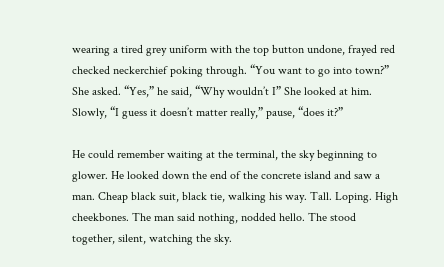wearing a tired grey uniform with the top button undone, frayed red checked neckerchief poking through. “You want to go into town?” She asked. “Yes,” he said, “Why wouldn’t I” She looked at him. Slowly, “I guess it doesn’t matter really,” pause, “does it?”

He could remember waiting at the terminal, the sky beginning to glower. He looked down the end of the concrete island and saw a man. Cheap black suit, black tie, walking his way. Tall. Loping. High cheekbones. The man said nothing, nodded hello. The stood together, silent, watching the sky.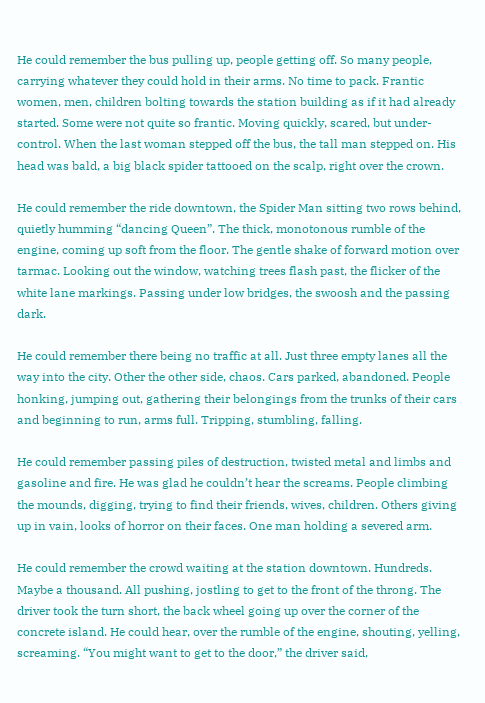He could remember the bus pulling up, people getting off. So many people, carrying whatever they could hold in their arms. No time to pack. Frantic women, men, children bolting towards the station building as if it had already started. Some were not quite so frantic. Moving quickly, scared, but under-control. When the last woman stepped off the bus, the tall man stepped on. His head was bald, a big black spider tattooed on the scalp, right over the crown.

He could remember the ride downtown, the Spider Man sitting two rows behind, quietly humming “dancing Queen”. The thick, monotonous rumble of the engine, coming up soft from the floor. The gentle shake of forward motion over tarmac. Looking out the window, watching trees flash past, the flicker of the white lane markings. Passing under low bridges, the swoosh and the passing dark.

He could remember there being no traffic at all. Just three empty lanes all the way into the city. Other the other side, chaos. Cars parked, abandoned. People honking, jumping out, gathering their belongings from the trunks of their cars and beginning to run, arms full. Tripping, stumbling, falling.

He could remember passing piles of destruction, twisted metal and limbs and gasoline and fire. He was glad he couldn’t hear the screams. People climbing the mounds, digging, trying to find their friends, wives, children. Others giving up in vain, looks of horror on their faces. One man holding a severed arm.

He could remember the crowd waiting at the station downtown. Hundreds. Maybe a thousand. All pushing, jostling to get to the front of the throng. The driver took the turn short, the back wheel going up over the corner of the concrete island. He could hear, over the rumble of the engine, shouting, yelling, screaming. “You might want to get to the door,” the driver said,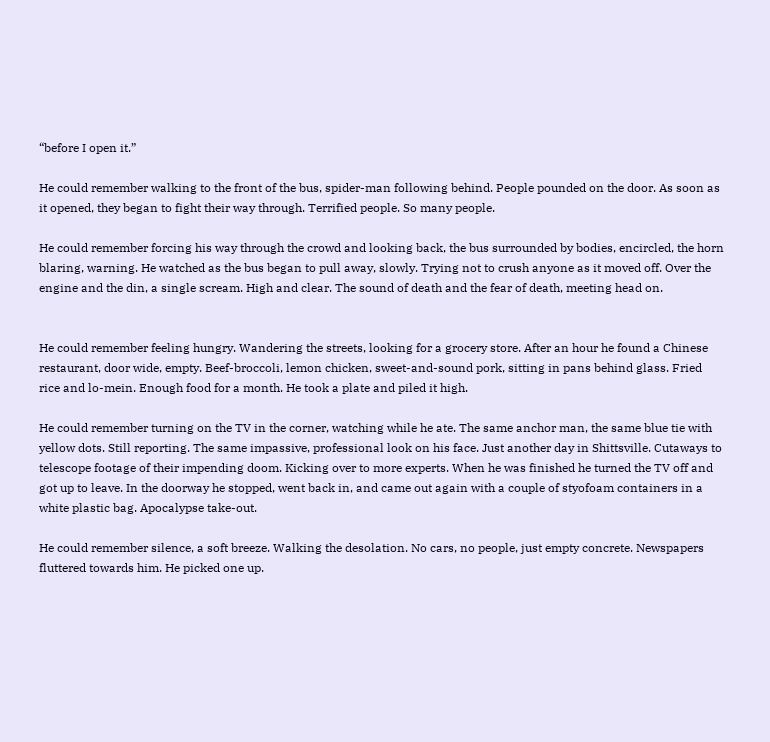“before I open it.”

He could remember walking to the front of the bus, spider-man following behind. People pounded on the door. As soon as it opened, they began to fight their way through. Terrified people. So many people.

He could remember forcing his way through the crowd and looking back, the bus surrounded by bodies, encircled, the horn blaring, warning. He watched as the bus began to pull away, slowly. Trying not to crush anyone as it moved off. Over the engine and the din, a single scream. High and clear. The sound of death and the fear of death, meeting head on.


He could remember feeling hungry. Wandering the streets, looking for a grocery store. After an hour he found a Chinese restaurant, door wide, empty. Beef-broccoli, lemon chicken, sweet-and-sound pork, sitting in pans behind glass. Fried rice and lo-mein. Enough food for a month. He took a plate and piled it high.

He could remember turning on the TV in the corner, watching while he ate. The same anchor man, the same blue tie with yellow dots. Still reporting. The same impassive, professional look on his face. Just another day in Shittsville. Cutaways to telescope footage of their impending doom. Kicking over to more experts. When he was finished he turned the TV off and got up to leave. In the doorway he stopped, went back in, and came out again with a couple of styofoam containers in a white plastic bag. Apocalypse take-out.

He could remember silence, a soft breeze. Walking the desolation. No cars, no people, just empty concrete. Newspapers fluttered towards him. He picked one up.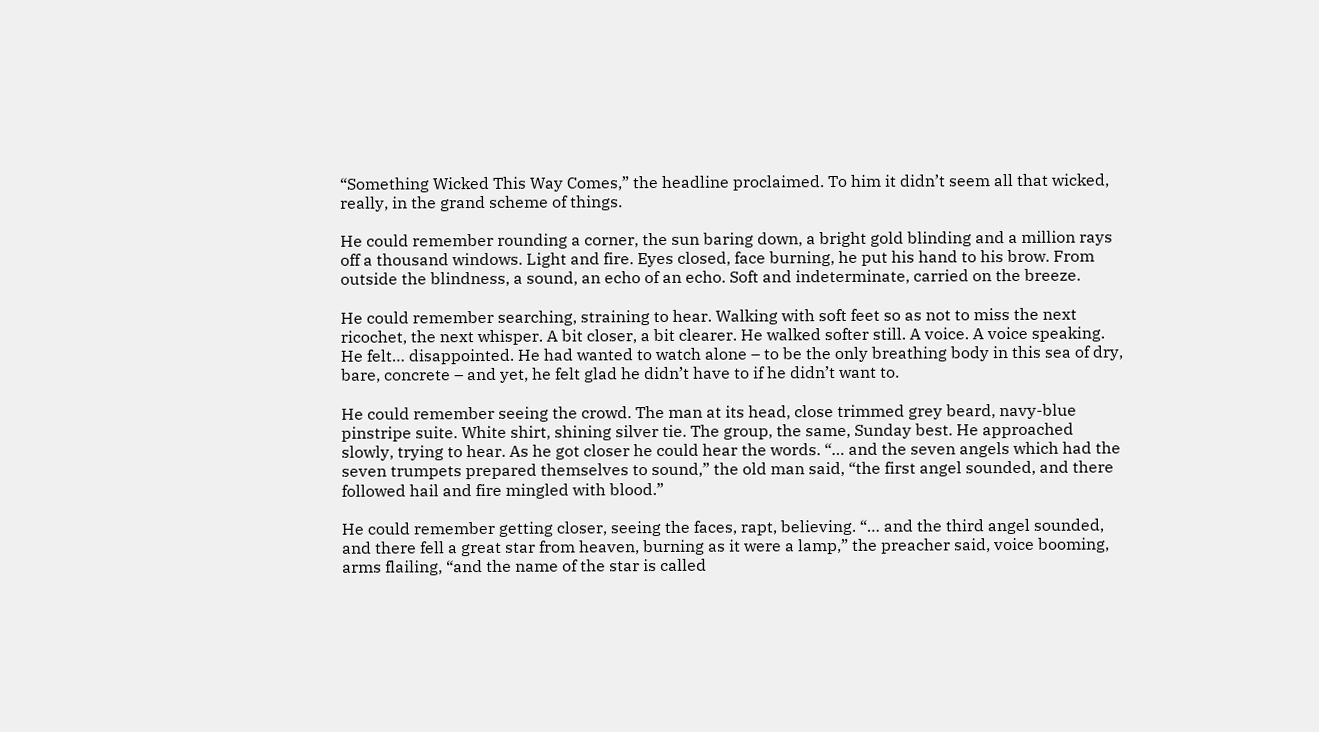“Something Wicked This Way Comes,” the headline proclaimed. To him it didn’t seem all that wicked, really, in the grand scheme of things.

He could remember rounding a corner, the sun baring down, a bright gold blinding and a million rays off a thousand windows. Light and fire. Eyes closed, face burning, he put his hand to his brow. From outside the blindness, a sound, an echo of an echo. Soft and indeterminate, carried on the breeze.

He could remember searching, straining to hear. Walking with soft feet so as not to miss the next ricochet, the next whisper. A bit closer, a bit clearer. He walked softer still. A voice. A voice speaking. He felt… disappointed. He had wanted to watch alone – to be the only breathing body in this sea of dry, bare, concrete – and yet, he felt glad he didn’t have to if he didn’t want to.

He could remember seeing the crowd. The man at its head, close trimmed grey beard, navy-blue pinstripe suite. White shirt, shining silver tie. The group, the same, Sunday best. He approached slowly, trying to hear. As he got closer he could hear the words. “… and the seven angels which had the seven trumpets prepared themselves to sound,” the old man said, “the first angel sounded, and there followed hail and fire mingled with blood.”

He could remember getting closer, seeing the faces, rapt, believing. “… and the third angel sounded, and there fell a great star from heaven, burning as it were a lamp,” the preacher said, voice booming, arms flailing, “and the name of the star is called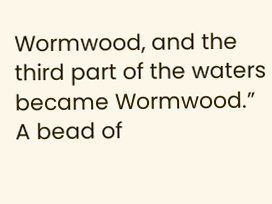Wormwood, and the third part of the waters became Wormwood.” A bead of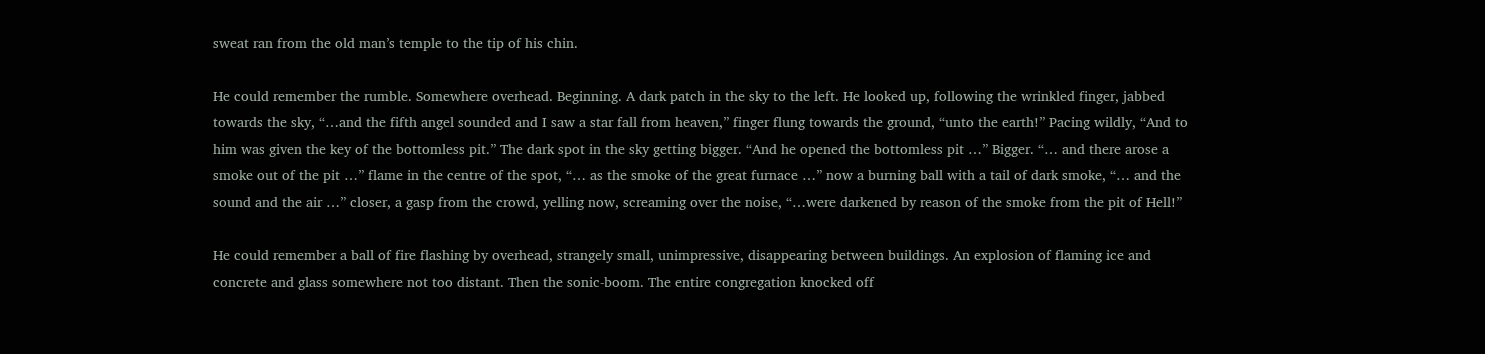sweat ran from the old man’s temple to the tip of his chin.

He could remember the rumble. Somewhere overhead. Beginning. A dark patch in the sky to the left. He looked up, following the wrinkled finger, jabbed towards the sky, “…and the fifth angel sounded and I saw a star fall from heaven,” finger flung towards the ground, “unto the earth!” Pacing wildly, “And to him was given the key of the bottomless pit.” The dark spot in the sky getting bigger. “And he opened the bottomless pit …” Bigger. “… and there arose a smoke out of the pit …” flame in the centre of the spot, “… as the smoke of the great furnace …” now a burning ball with a tail of dark smoke, “… and the sound and the air …” closer, a gasp from the crowd, yelling now, screaming over the noise, “…were darkened by reason of the smoke from the pit of Hell!”

He could remember a ball of fire flashing by overhead, strangely small, unimpressive, disappearing between buildings. An explosion of flaming ice and concrete and glass somewhere not too distant. Then the sonic-boom. The entire congregation knocked off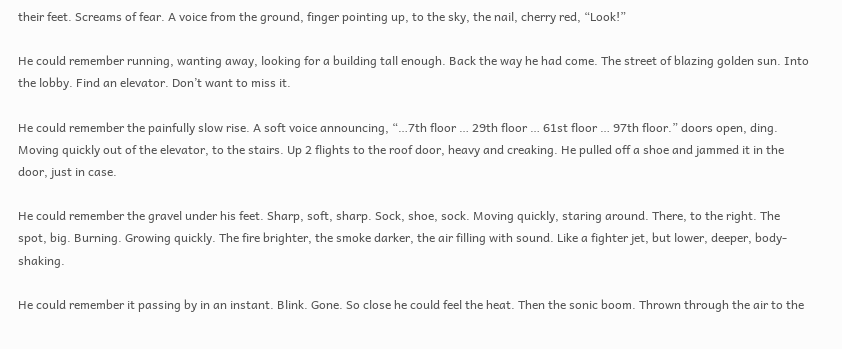their feet. Screams of fear. A voice from the ground, finger pointing up, to the sky, the nail, cherry red, “Look!”

He could remember running, wanting away, looking for a building tall enough. Back the way he had come. The street of blazing golden sun. Into the lobby. Find an elevator. Don’t want to miss it.

He could remember the painfully slow rise. A soft voice announcing, “…7th floor … 29th floor … 61st floor … 97th floor.” doors open, ding. Moving quickly out of the elevator, to the stairs. Up 2 flights to the roof door, heavy and creaking. He pulled off a shoe and jammed it in the door, just in case.

He could remember the gravel under his feet. Sharp, soft, sharp. Sock, shoe, sock. Moving quickly, staring around. There, to the right. The spot, big. Burning. Growing quickly. The fire brighter, the smoke darker, the air filling with sound. Like a fighter jet, but lower, deeper, body-shaking.

He could remember it passing by in an instant. Blink. Gone. So close he could feel the heat. Then the sonic boom. Thrown through the air to the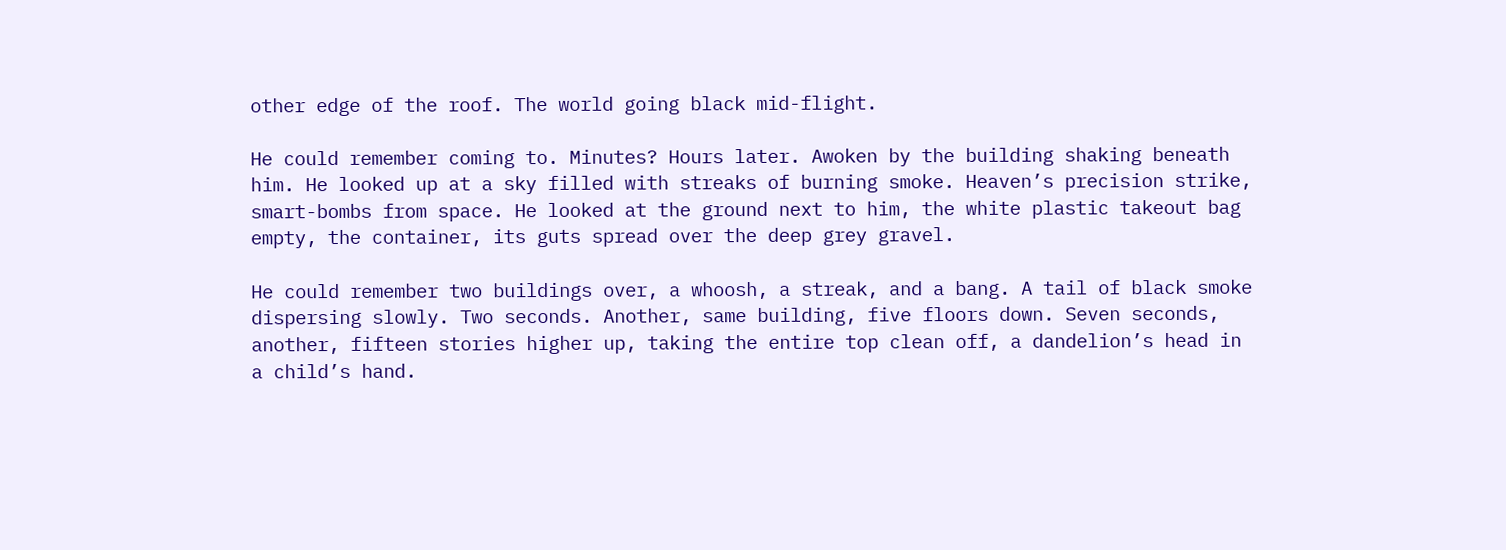other edge of the roof. The world going black mid-flight.

He could remember coming to. Minutes? Hours later. Awoken by the building shaking beneath him. He looked up at a sky filled with streaks of burning smoke. Heaven’s precision strike, smart-bombs from space. He looked at the ground next to him, the white plastic takeout bag empty, the container, its guts spread over the deep grey gravel.

He could remember two buildings over, a whoosh, a streak, and a bang. A tail of black smoke dispersing slowly. Two seconds. Another, same building, five floors down. Seven seconds, another, fifteen stories higher up, taking the entire top clean off, a dandelion’s head in a child’s hand.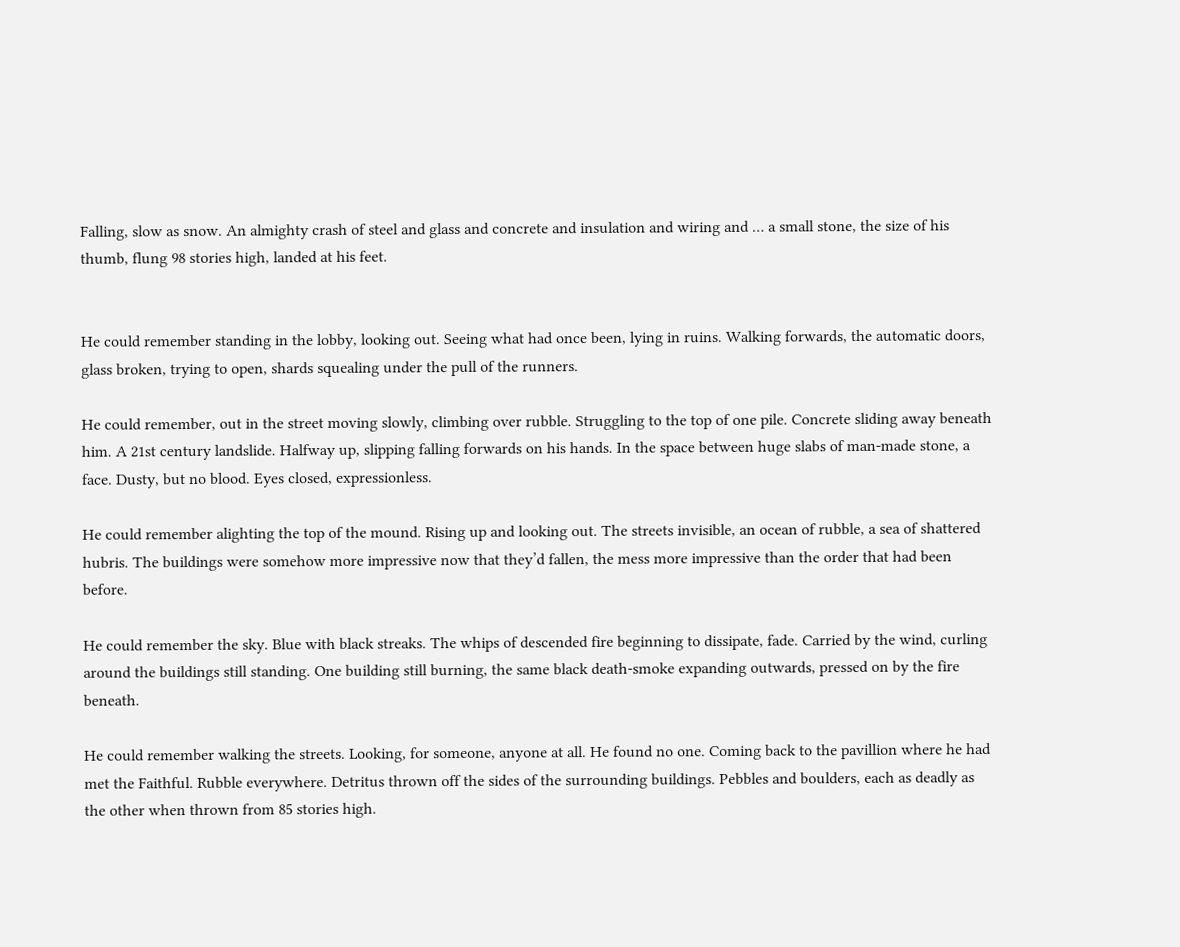Falling, slow as snow. An almighty crash of steel and glass and concrete and insulation and wiring and … a small stone, the size of his thumb, flung 98 stories high, landed at his feet.


He could remember standing in the lobby, looking out. Seeing what had once been, lying in ruins. Walking forwards, the automatic doors, glass broken, trying to open, shards squealing under the pull of the runners.

He could remember, out in the street moving slowly, climbing over rubble. Struggling to the top of one pile. Concrete sliding away beneath him. A 21st century landslide. Halfway up, slipping falling forwards on his hands. In the space between huge slabs of man-made stone, a face. Dusty, but no blood. Eyes closed, expressionless.

He could remember alighting the top of the mound. Rising up and looking out. The streets invisible, an ocean of rubble, a sea of shattered hubris. The buildings were somehow more impressive now that they’d fallen, the mess more impressive than the order that had been before.

He could remember the sky. Blue with black streaks. The whips of descended fire beginning to dissipate, fade. Carried by the wind, curling around the buildings still standing. One building still burning, the same black death-smoke expanding outwards, pressed on by the fire beneath.

He could remember walking the streets. Looking, for someone, anyone at all. He found no one. Coming back to the pavillion where he had met the Faithful. Rubble everywhere. Detritus thrown off the sides of the surrounding buildings. Pebbles and boulders, each as deadly as the other when thrown from 85 stories high.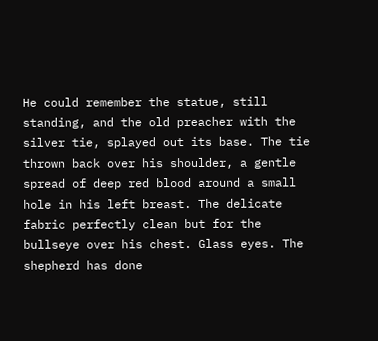He could remember the statue, still standing, and the old preacher with the silver tie, splayed out its base. The tie thrown back over his shoulder, a gentle spread of deep red blood around a small hole in his left breast. The delicate fabric perfectly clean but for the bullseye over his chest. Glass eyes. The shepherd has done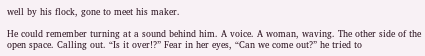well by his flock, gone to meet his maker.

He could remember turning at a sound behind him. A voice. A woman, waving. The other side of the open space. Calling out. “Is it over!?” Fear in her eyes, “Can we come out?” he tried to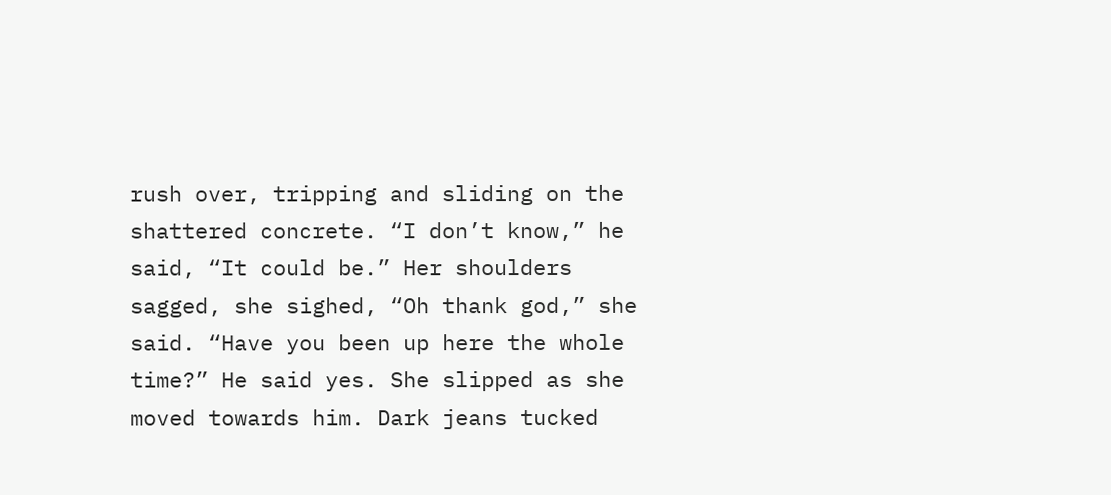rush over, tripping and sliding on the shattered concrete. “I don’t know,” he said, “It could be.” Her shoulders sagged, she sighed, “Oh thank god,” she said. “Have you been up here the whole time?” He said yes. She slipped as she moved towards him. Dark jeans tucked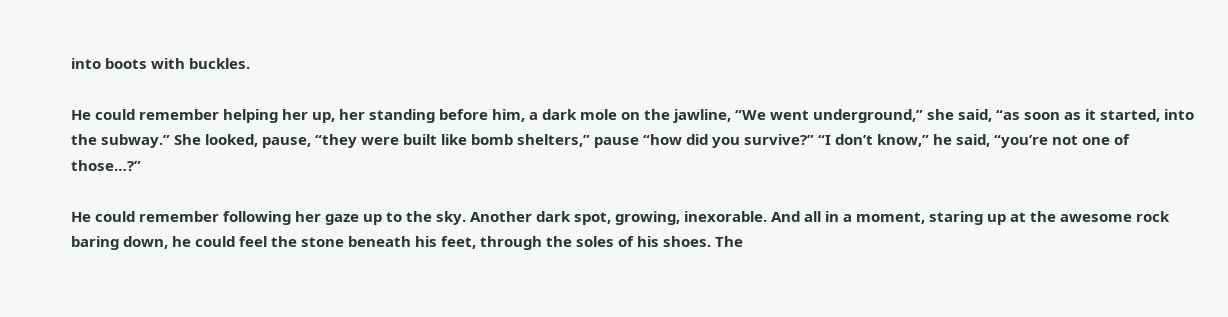into boots with buckles.

He could remember helping her up, her standing before him, a dark mole on the jawline, “We went underground,” she said, “as soon as it started, into the subway.” She looked, pause, “they were built like bomb shelters,” pause “how did you survive?” “I don’t know,” he said, “you’re not one of those…?”

He could remember following her gaze up to the sky. Another dark spot, growing, inexorable. And all in a moment, staring up at the awesome rock baring down, he could feel the stone beneath his feet, through the soles of his shoes. The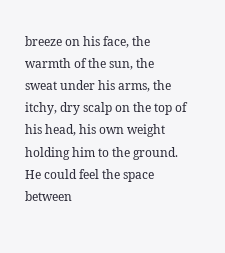breeze on his face, the warmth of the sun, the sweat under his arms, the itchy, dry scalp on the top of his head, his own weight holding him to the ground. He could feel the space between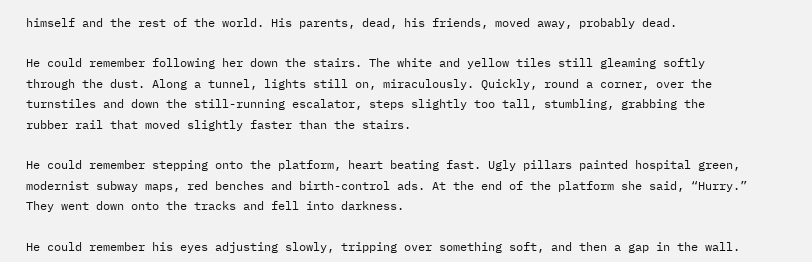himself and the rest of the world. His parents, dead, his friends, moved away, probably dead.

He could remember following her down the stairs. The white and yellow tiles still gleaming softly through the dust. Along a tunnel, lights still on, miraculously. Quickly, round a corner, over the turnstiles and down the still-running escalator, steps slightly too tall, stumbling, grabbing the rubber rail that moved slightly faster than the stairs.

He could remember stepping onto the platform, heart beating fast. Ugly pillars painted hospital green, modernist subway maps, red benches and birth-control ads. At the end of the platform she said, “Hurry.” They went down onto the tracks and fell into darkness.

He could remember his eyes adjusting slowly, tripping over something soft, and then a gap in the wall.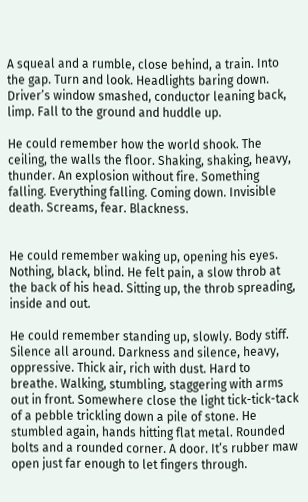A squeal and a rumble, close behind, a train. Into the gap. Turn and look. Headlights baring down. Driver’s window smashed, conductor leaning back, limp. Fall to the ground and huddle up.

He could remember how the world shook. The ceiling, the walls the floor. Shaking, shaking, heavy, thunder. An explosion without fire. Something falling. Everything falling. Coming down. Invisible death. Screams, fear. Blackness.


He could remember waking up, opening his eyes. Nothing, black, blind. He felt pain, a slow throb at the back of his head. Sitting up, the throb spreading, inside and out.

He could remember standing up, slowly. Body stiff. Silence all around. Darkness and silence, heavy, oppressive. Thick air, rich with dust. Hard to breathe. Walking, stumbling, staggering with arms out in front. Somewhere close the light tick-tick-tack of a pebble trickling down a pile of stone. He stumbled again, hands hitting flat metal. Rounded bolts and a rounded corner. A door. It’s rubber maw open just far enough to let fingers through.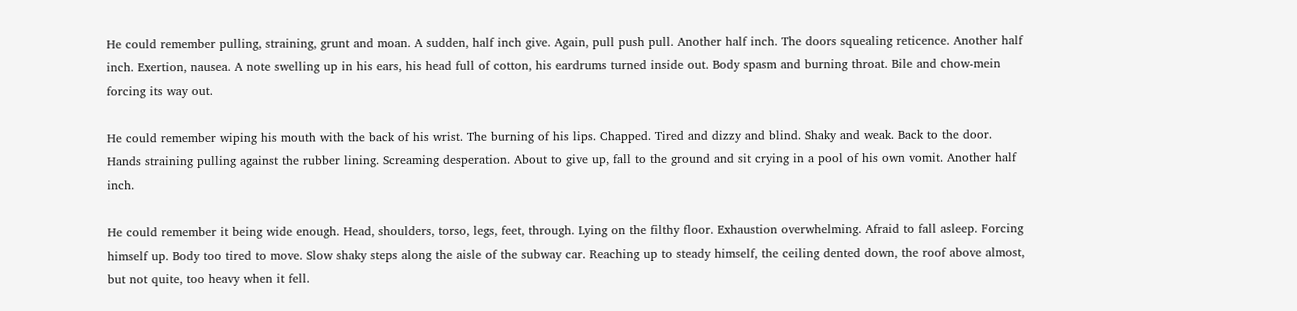He could remember pulling, straining, grunt and moan. A sudden, half inch give. Again, pull push pull. Another half inch. The doors squealing reticence. Another half inch. Exertion, nausea. A note swelling up in his ears, his head full of cotton, his eardrums turned inside out. Body spasm and burning throat. Bile and chow-mein forcing its way out.

He could remember wiping his mouth with the back of his wrist. The burning of his lips. Chapped. Tired and dizzy and blind. Shaky and weak. Back to the door. Hands straining pulling against the rubber lining. Screaming desperation. About to give up, fall to the ground and sit crying in a pool of his own vomit. Another half inch.

He could remember it being wide enough. Head, shoulders, torso, legs, feet, through. Lying on the filthy floor. Exhaustion overwhelming. Afraid to fall asleep. Forcing himself up. Body too tired to move. Slow shaky steps along the aisle of the subway car. Reaching up to steady himself, the ceiling dented down, the roof above almost, but not quite, too heavy when it fell.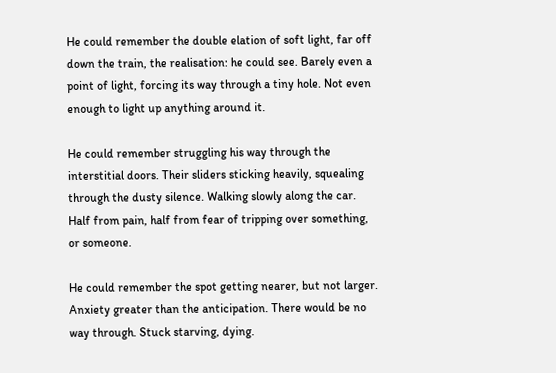He could remember the double elation of soft light, far off down the train, the realisation: he could see. Barely even a point of light, forcing its way through a tiny hole. Not even enough to light up anything around it.

He could remember struggling his way through the interstitial doors. Their sliders sticking heavily, squealing through the dusty silence. Walking slowly along the car. Half from pain, half from fear of tripping over something, or someone.

He could remember the spot getting nearer, but not larger. Anxiety greater than the anticipation. There would be no way through. Stuck starving, dying.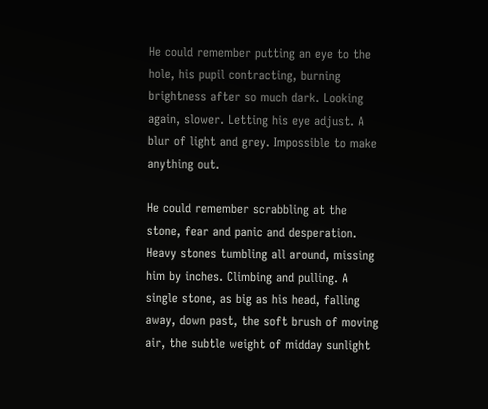He could remember putting an eye to the hole, his pupil contracting, burning brightness after so much dark. Looking again, slower. Letting his eye adjust. A blur of light and grey. Impossible to make anything out.

He could remember scrabbling at the stone, fear and panic and desperation. Heavy stones tumbling all around, missing him by inches. Climbing and pulling. A single stone, as big as his head, falling away, down past, the soft brush of moving air, the subtle weight of midday sunlight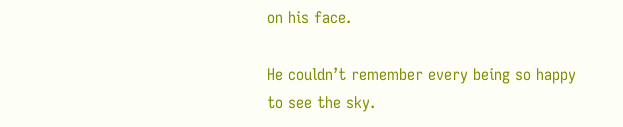on his face.

He couldn’t remember every being so happy to see the sky.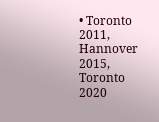• Toronto 2011, Hannover 2015, Toronto 2020